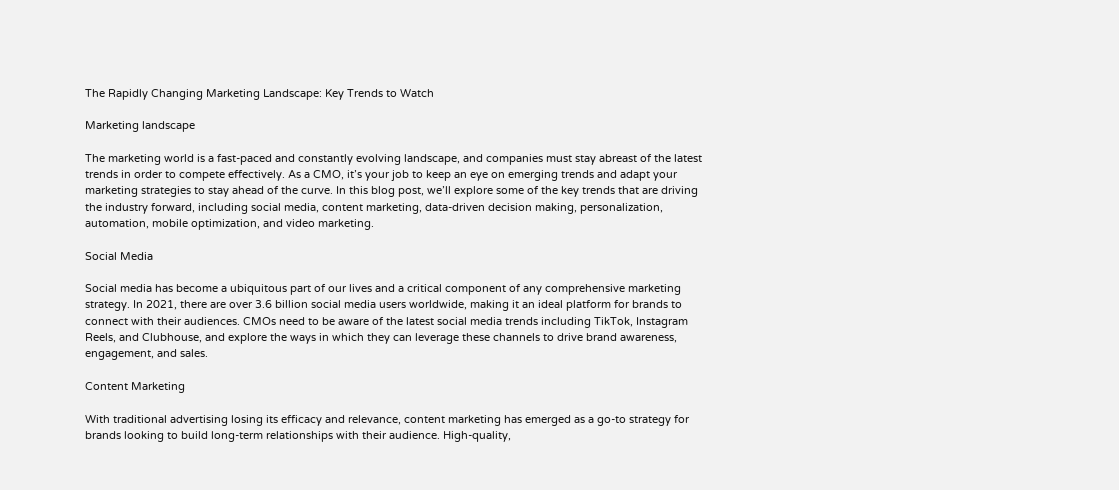The Rapidly Changing Marketing Landscape: Key Trends to Watch

Marketing landscape

The marketing world is a fast-paced and constantly evolving landscape, and companies must stay abreast of the latest trends in order to compete effectively. As a CMO, it’s your job to keep an eye on emerging trends and adapt your marketing strategies to stay ahead of the curve. In this blog post, we’ll explore some of the key trends that are driving the industry forward, including social media, content marketing, data-driven decision making, personalization, automation, mobile optimization, and video marketing.

Social Media

Social media has become a ubiquitous part of our lives and a critical component of any comprehensive marketing strategy. In 2021, there are over 3.6 billion social media users worldwide, making it an ideal platform for brands to connect with their audiences. CMOs need to be aware of the latest social media trends including TikTok, Instagram Reels, and Clubhouse, and explore the ways in which they can leverage these channels to drive brand awareness, engagement, and sales.

Content Marketing

With traditional advertising losing its efficacy and relevance, content marketing has emerged as a go-to strategy for brands looking to build long-term relationships with their audience. High-quality,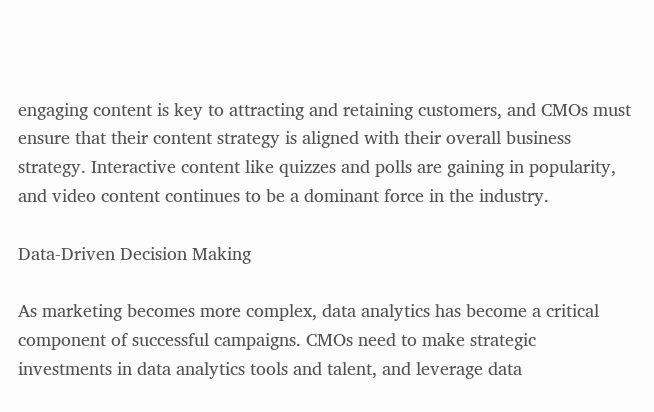engaging content is key to attracting and retaining customers, and CMOs must ensure that their content strategy is aligned with their overall business strategy. Interactive content like quizzes and polls are gaining in popularity, and video content continues to be a dominant force in the industry.

Data-Driven Decision Making

As marketing becomes more complex, data analytics has become a critical component of successful campaigns. CMOs need to make strategic investments in data analytics tools and talent, and leverage data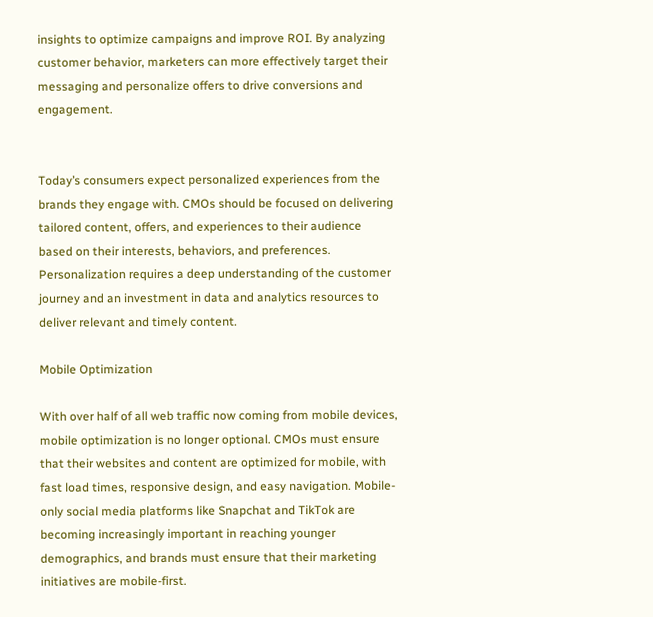insights to optimize campaigns and improve ROI. By analyzing customer behavior, marketers can more effectively target their messaging and personalize offers to drive conversions and engagement.


Today’s consumers expect personalized experiences from the brands they engage with. CMOs should be focused on delivering tailored content, offers, and experiences to their audience based on their interests, behaviors, and preferences. Personalization requires a deep understanding of the customer journey and an investment in data and analytics resources to deliver relevant and timely content.

Mobile Optimization

With over half of all web traffic now coming from mobile devices, mobile optimization is no longer optional. CMOs must ensure that their websites and content are optimized for mobile, with fast load times, responsive design, and easy navigation. Mobile-only social media platforms like Snapchat and TikTok are becoming increasingly important in reaching younger demographics, and brands must ensure that their marketing initiatives are mobile-first.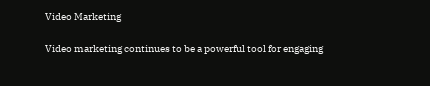Video Marketing

Video marketing continues to be a powerful tool for engaging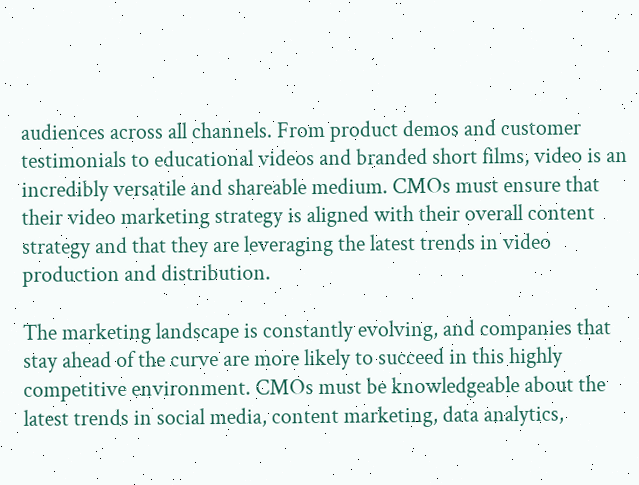audiences across all channels. From product demos and customer testimonials to educational videos and branded short films, video is an incredibly versatile and shareable medium. CMOs must ensure that their video marketing strategy is aligned with their overall content strategy and that they are leveraging the latest trends in video production and distribution.

The marketing landscape is constantly evolving, and companies that stay ahead of the curve are more likely to succeed in this highly competitive environment. CMOs must be knowledgeable about the latest trends in social media, content marketing, data analytics,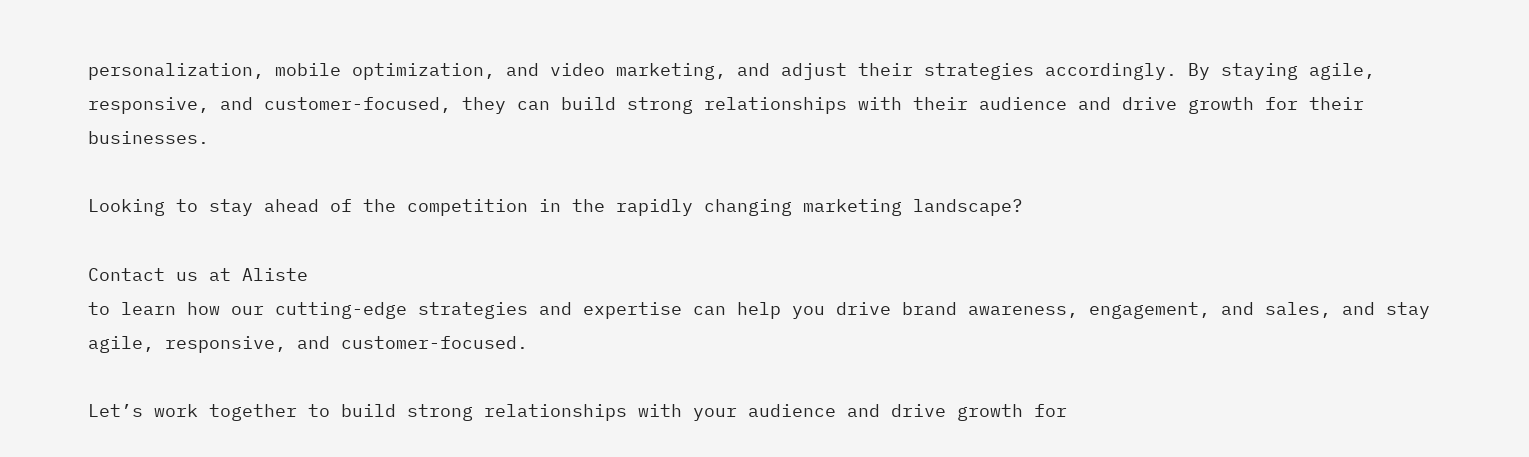personalization, mobile optimization, and video marketing, and adjust their strategies accordingly. By staying agile, responsive, and customer-focused, they can build strong relationships with their audience and drive growth for their businesses.

Looking to stay ahead of the competition in the rapidly changing marketing landscape?

Contact us at Aliste
to learn how our cutting-edge strategies and expertise can help you drive brand awareness, engagement, and sales, and stay agile, responsive, and customer-focused.

Let’s work together to build strong relationships with your audience and drive growth for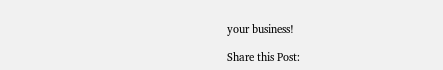your business!

Share this Post: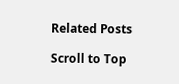Related Posts

Scroll to Top